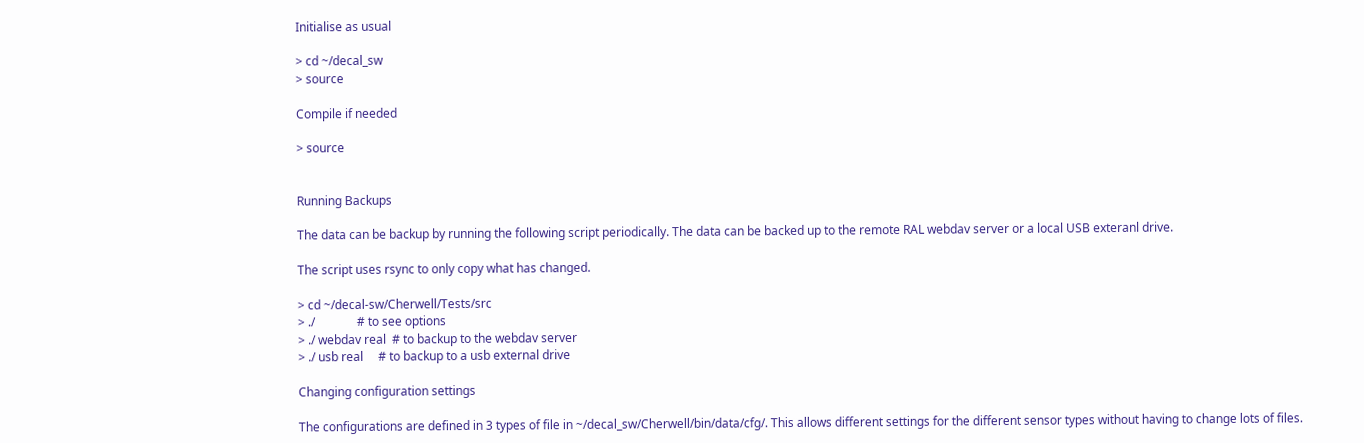Initialise as usual

> cd ~/decal_sw
> source

Compile if needed

> source


Running Backups

The data can be backup by running the following script periodically. The data can be backed up to the remote RAL webdav server or a local USB exteranl drive.

The script uses rsync to only copy what has changed.

> cd ~/decal-sw/Cherwell/Tests/src
> ./              # to see options
> ./ webdav real  # to backup to the webdav server
> ./ usb real     # to backup to a usb external drive

Changing configuration settings

The configurations are defined in 3 types of file in ~/decal_sw/Cherwell/bin/data/cfg/. This allows different settings for the different sensor types without having to change lots of files.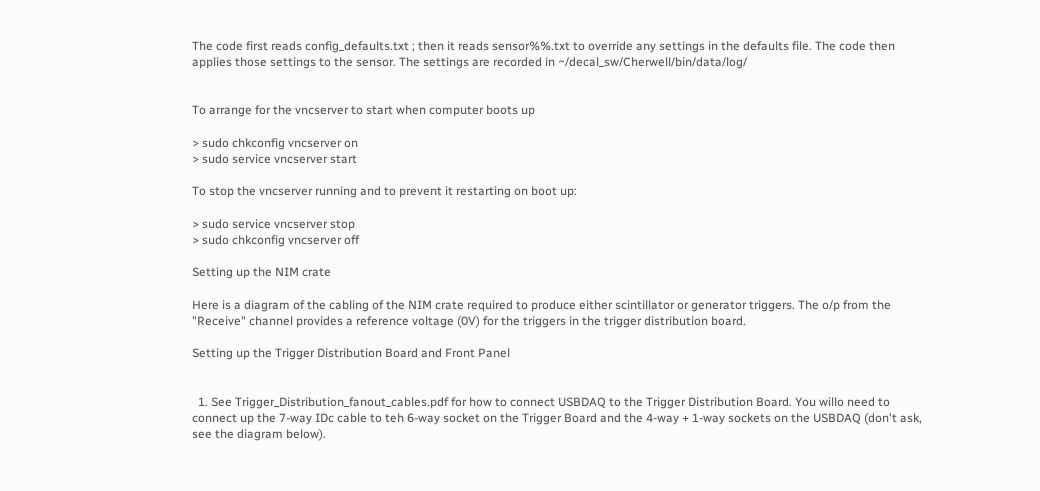The code first reads config_defaults.txt ; then it reads sensor%%.txt to override any settings in the defaults file. The code then applies those settings to the sensor. The settings are recorded in ~/decal_sw/Cherwell/bin/data/log/


To arrange for the vncserver to start when computer boots up

> sudo chkconfig vncserver on
> sudo service vncserver start

To stop the vncserver running and to prevent it restarting on boot up:

> sudo service vncserver stop
> sudo chkconfig vncserver off

Setting up the NIM crate

Here is a diagram of the cabling of the NIM crate required to produce either scintillator or generator triggers. The o/p from the "Receive" channel provides a reference voltage (0V) for the triggers in the trigger distribution board.

Setting up the Trigger Distribution Board and Front Panel


  1. See Trigger_Distribution_fanout_cables.pdf for how to connect USBDAQ to the Trigger Distribution Board. You willo need to connect up the 7-way IDc cable to teh 6-way socket on the Trigger Board and the 4-way + 1-way sockets on the USBDAQ (don't ask, see the diagram below).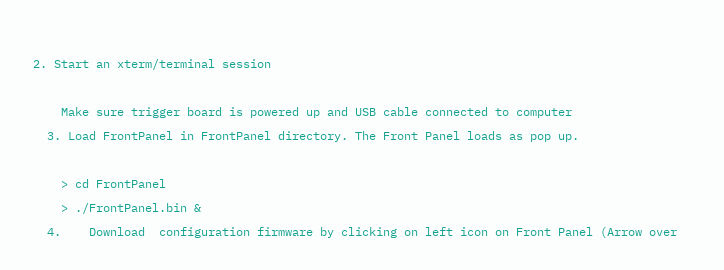2. Start an xterm/terminal session

    Make sure trigger board is powered up and USB cable connected to computer
  3. Load FrontPanel in FrontPanel directory. The Front Panel loads as pop up.

    > cd FrontPanel
    > ./FrontPanel.bin &
  4.    Download  configuration firmware by clicking on left icon on Front Panel (Arrow over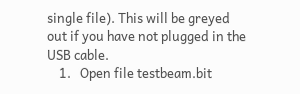single file). This will be greyed out if you have not plugged in the USB cable.
    1.   Open file testbeam.bit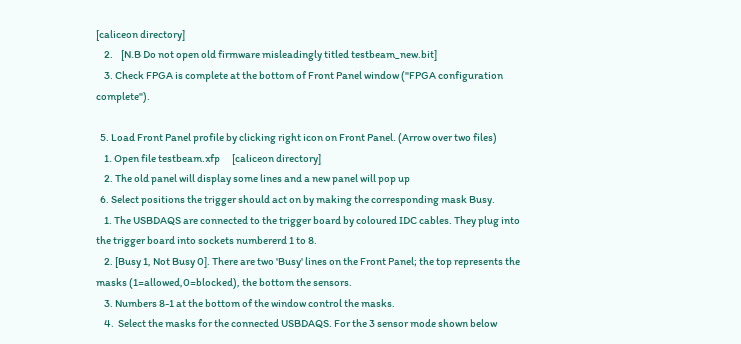[caliceon directory]
    2.    [N.B Do not open old firmware misleadingly titled testbeam_new.bit]
    3. Check FPGA is complete at the bottom of Front Panel window ("FPGA configuration complete").

  5. Load Front Panel profile by clicking right icon on Front Panel. (Arrow over two files)
    1. Open file testbeam.xfp      [caliceon directory]
    2. The old panel will display some lines and a new panel will pop up
  6. Select positions the trigger should act on by making the corresponding mask Busy.
    1. The USBDAQS are connected to the trigger board by coloured IDC cables. They plug into the trigger board into sockets numbererd 1 to 8.
    2. [Busy 1, Not Busy 0]. There are two 'Busy' lines on the Front Panel; the top represents the masks (1=allowed,0=blocked), the bottom the sensors.
    3. Numbers 8-1 at the bottom of the window control the masks.
    4.  Select the masks for the connected USBDAQS. For the 3 sensor mode shown below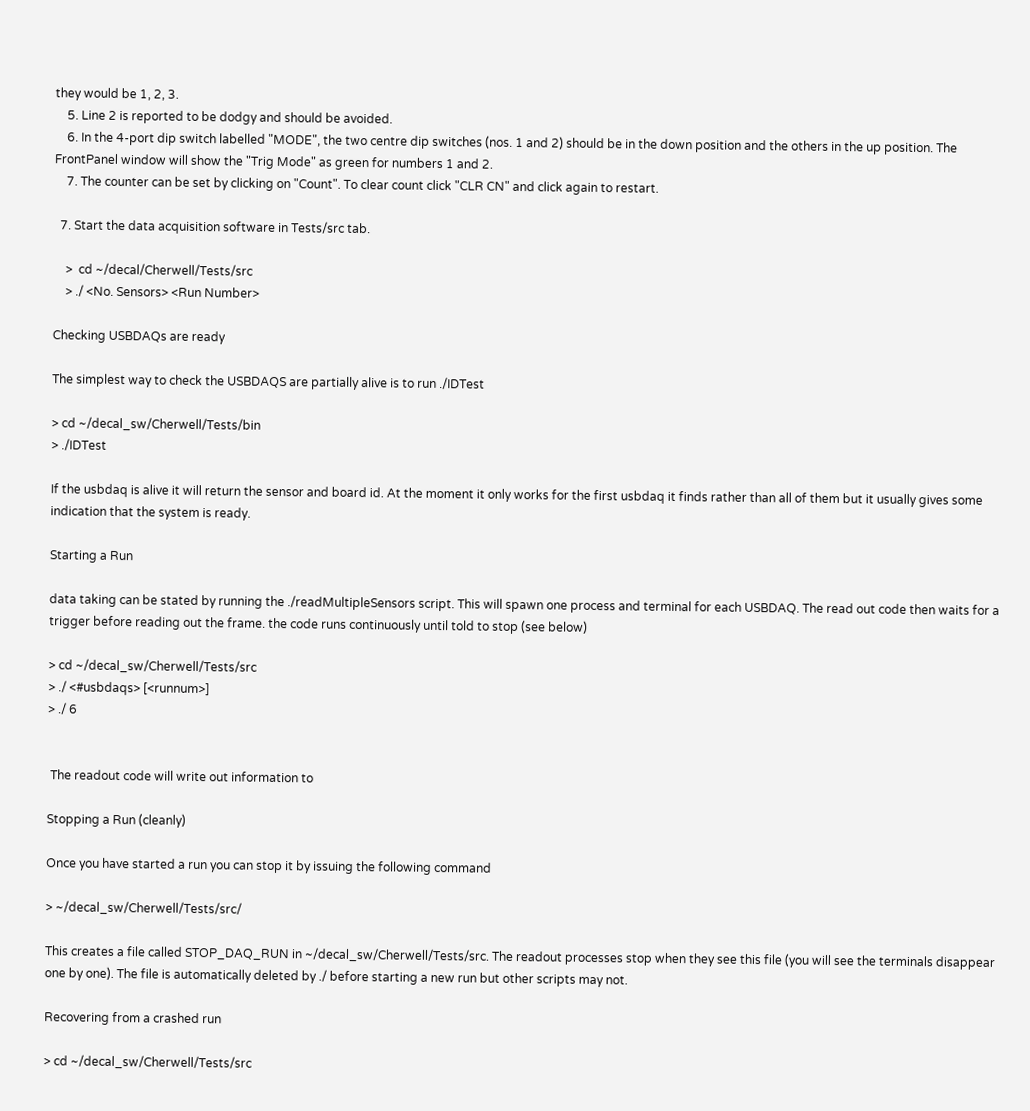they would be 1, 2, 3.
    5. Line 2 is reported to be dodgy and should be avoided.
    6. In the 4-port dip switch labelled "MODE", the two centre dip switches (nos. 1 and 2) should be in the down position and the others in the up position. The FrontPanel window will show the "Trig Mode" as green for numbers 1 and 2.
    7. The counter can be set by clicking on "Count". To clear count click "CLR CN" and click again to restart.

  7. Start the data acquisition software in Tests/src tab.

    >  cd ~/decal/Cherwell/Tests/src
    > ./ <No. Sensors> <Run Number>

Checking USBDAQs are ready

The simplest way to check the USBDAQS are partially alive is to run ./IDTest

> cd ~/decal_sw/Cherwell/Tests/bin
> ./IDTest

If the usbdaq is alive it will return the sensor and board id. At the moment it only works for the first usbdaq it finds rather than all of them but it usually gives some indication that the system is ready.

Starting a Run

data taking can be stated by running the ./readMultipleSensors script. This will spawn one process and terminal for each USBDAQ. The read out code then waits for a trigger before reading out the frame. the code runs continuously until told to stop (see below)

> cd ~/decal_sw/Cherwell/Tests/src
> ./ <#usbdaqs> [<runnum>]
> ./ 6


 The readout code will write out information to

Stopping a Run (cleanly)

Once you have started a run you can stop it by issuing the following command

> ~/decal_sw/Cherwell/Tests/src/

This creates a file called STOP_DAQ_RUN in ~/decal_sw/Cherwell/Tests/src. The readout processes stop when they see this file (you will see the terminals disappear one by one). The file is automatically deleted by ./ before starting a new run but other scripts may not.

Recovering from a crashed run

> cd ~/decal_sw/Cherwell/Tests/src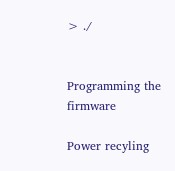> ./


Programming the firmware

Power recyling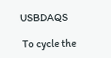USBDAQS

 To cycle the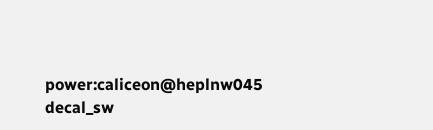power:caliceon@heplnw045 decal_sw